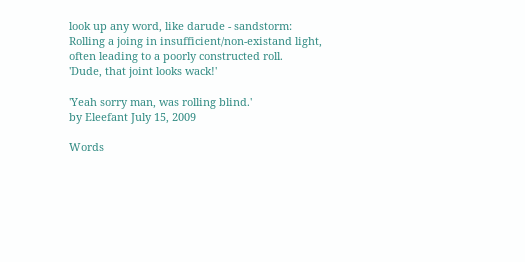look up any word, like darude - sandstorm:
Rolling a joing in insufficient/non-existand light, often leading to a poorly constructed roll.
'Dude, that joint looks wack!'

'Yeah sorry man, was rolling blind.'
by Eleefant July 15, 2009

Words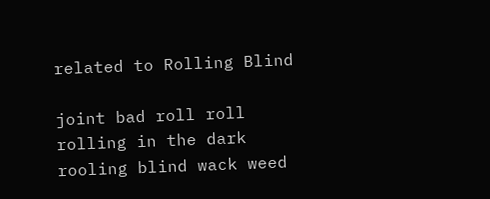related to Rolling Blind

joint bad roll roll rolling in the dark rooling blind wack weed